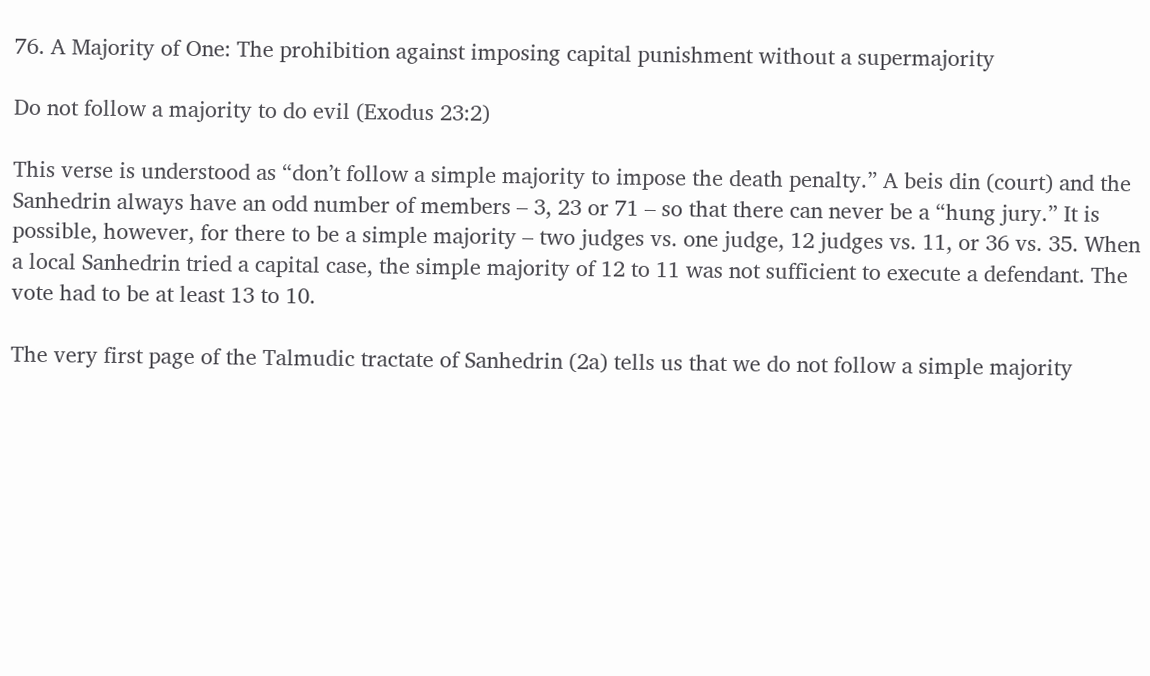76. A Majority of One: The prohibition against imposing capital punishment without a supermajority

Do not follow a majority to do evil (Exodus 23:2)

This verse is understood as “don’t follow a simple majority to impose the death penalty.” A beis din (court) and the Sanhedrin always have an odd number of members – 3, 23 or 71 – so that there can never be a “hung jury.” It is possible, however, for there to be a simple majority – two judges vs. one judge, 12 judges vs. 11, or 36 vs. 35. When a local Sanhedrin tried a capital case, the simple majority of 12 to 11 was not sufficient to execute a defendant. The vote had to be at least 13 to 10.

The very first page of the Talmudic tractate of Sanhedrin (2a) tells us that we do not follow a simple majority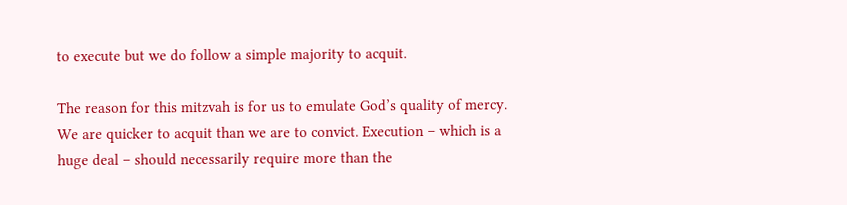to execute but we do follow a simple majority to acquit.

The reason for this mitzvah is for us to emulate God’s quality of mercy. We are quicker to acquit than we are to convict. Execution – which is a huge deal – should necessarily require more than the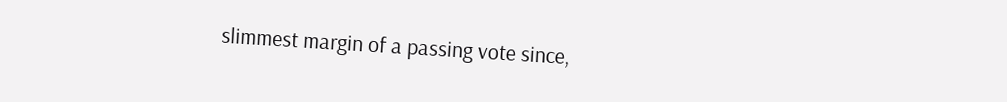slimmest margin of a passing vote since,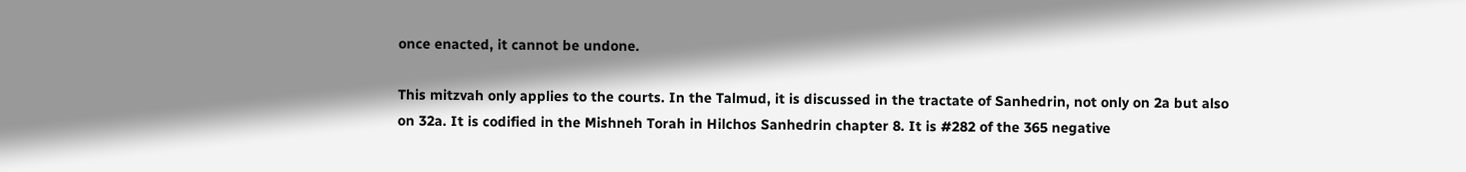once enacted, it cannot be undone.

This mitzvah only applies to the courts. In the Talmud, it is discussed in the tractate of Sanhedrin, not only on 2a but also on 32a. It is codified in the Mishneh Torah in Hilchos Sanhedrin chapter 8. It is #282 of the 365 negative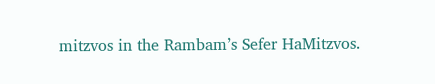mitzvos in the Rambam’s Sefer HaMitzvos.